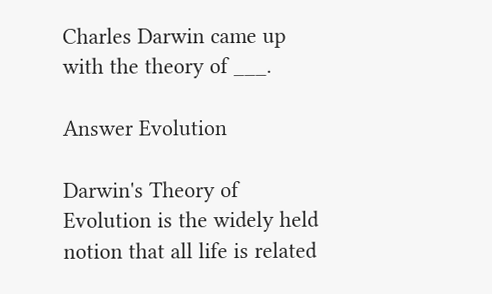Charles Darwin came up with the theory of ___.

Answer Evolution

Darwin's Theory of Evolution is the widely held notion that all life is related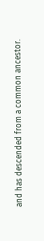and has descended from a common ancestor.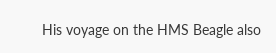His voyage on the HMS Beagle also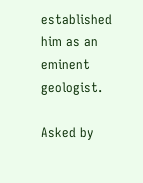established him as an eminent geologist.

Asked by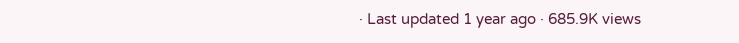· Last updated 1 year ago · 685.9K views